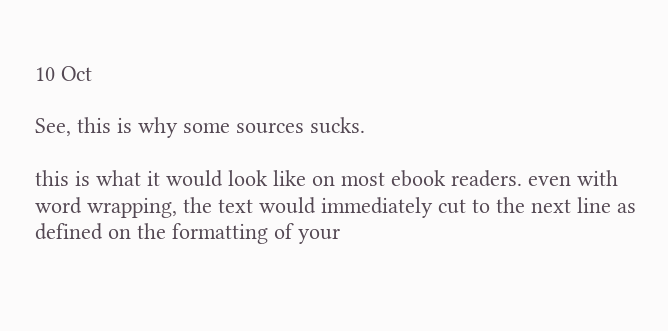10 Oct

See, this is why some sources sucks.

this is what it would look like on most ebook readers. even with word wrapping, the text would immediately cut to the next line as defined on the formatting of your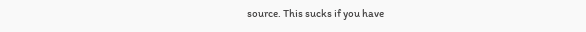source. This sucks if you have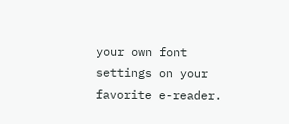your own font settings on your favorite e-reader.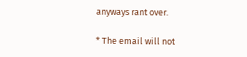anyways rant over.

* The email will not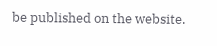be published on the website.